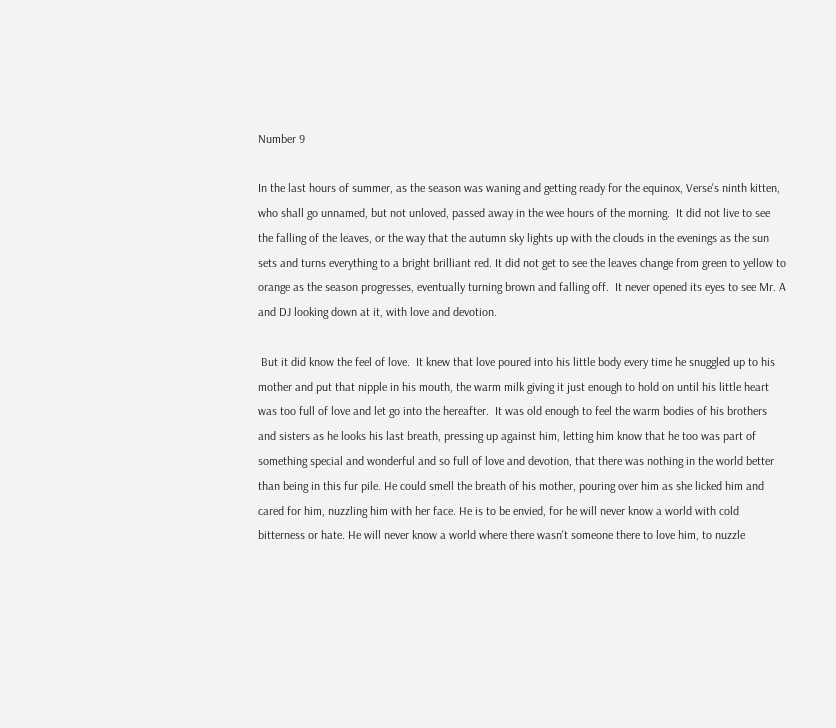Number 9

In the last hours of summer, as the season was waning and getting ready for the equinox, Verse's ninth kitten, who shall go unnamed, but not unloved, passed away in the wee hours of the morning.  It did not live to see the falling of the leaves, or the way that the autumn sky lights up with the clouds in the evenings as the sun sets and turns everything to a bright brilliant red. It did not get to see the leaves change from green to yellow to orange as the season progresses, eventually turning brown and falling off.  It never opened its eyes to see Mr. A and DJ looking down at it, with love and devotion.

 But it did know the feel of love.  It knew that love poured into his little body every time he snuggled up to his mother and put that nipple in his mouth, the warm milk giving it just enough to hold on until his little heart was too full of love and let go into the hereafter.  It was old enough to feel the warm bodies of his brothers and sisters as he looks his last breath, pressing up against him, letting him know that he too was part of something special and wonderful and so full of love and devotion, that there was nothing in the world better than being in this fur pile. He could smell the breath of his mother, pouring over him as she licked him and cared for him, nuzzling him with her face. He is to be envied, for he will never know a world with cold bitterness or hate. He will never know a world where there wasn't someone there to love him, to nuzzle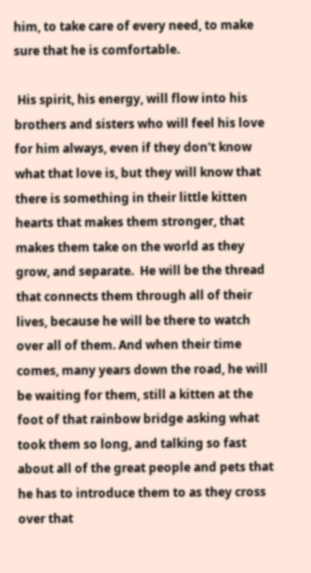him, to take care of every need, to make sure that he is comfortable.

 His spirit, his energy, will flow into his brothers and sisters who will feel his love for him always, even if they don't know what that love is, but they will know that there is something in their little kitten hearts that makes them stronger, that makes them take on the world as they grow, and separate.  He will be the thread that connects them through all of their lives, because he will be there to watch over all of them. And when their time comes, many years down the road, he will be waiting for them, still a kitten at the foot of that rainbow bridge asking what took them so long, and talking so fast about all of the great people and pets that he has to introduce them to as they cross over that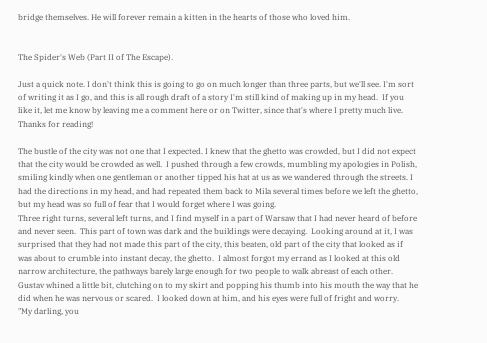bridge themselves. He will forever remain a kitten in the hearts of those who loved him.


The Spider's Web (Part II of The Escape).

Just a quick note. I don't think this is going to go on much longer than three parts, but we'll see. I'm sort of writing it as I go, and this is all rough draft of a story I'm still kind of making up in my head.  If you like it, let me know by leaving me a comment here or on Twitter, since that's where I pretty much live. Thanks for reading!

The bustle of the city was not one that I expected. I knew that the ghetto was crowded, but I did not expect that the city would be crowded as well.  I pushed through a few crowds, mumbling my apologies in Polish, smiling kindly when one gentleman or another tipped his hat at us as we wandered through the streets. I had the directions in my head, and had repeated them back to Mila several times before we left the ghetto, but my head was so full of fear that I would forget where I was going.
Three right turns, several left turns, and I find myself in a part of Warsaw that I had never heard of before and never seen.  This part of town was dark and the buildings were decaying.  Looking around at it, I was surprised that they had not made this part of the city, this beaten, old part of the city that looked as if was about to crumble into instant decay, the ghetto.  I almost forgot my errand as I looked at this old narrow architecture, the pathways barely large enough for two people to walk abreast of each other. Gustav whined a little bit, clutching on to my skirt and popping his thumb into his mouth the way that he did when he was nervous or scared.  I looked down at him, and his eyes were full of fright and worry.
"My darling, you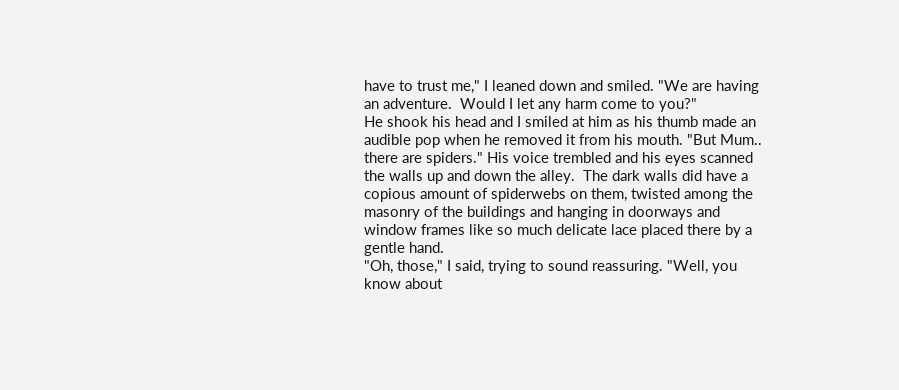have to trust me," I leaned down and smiled. "We are having an adventure.  Would I let any harm come to you?"
He shook his head and I smiled at him as his thumb made an audible pop when he removed it from his mouth. "But Mum.. there are spiders." His voice trembled and his eyes scanned the walls up and down the alley.  The dark walls did have a copious amount of spiderwebs on them, twisted among the masonry of the buildings and hanging in doorways and window frames like so much delicate lace placed there by a gentle hand.
"Oh, those," I said, trying to sound reassuring. "Well, you know about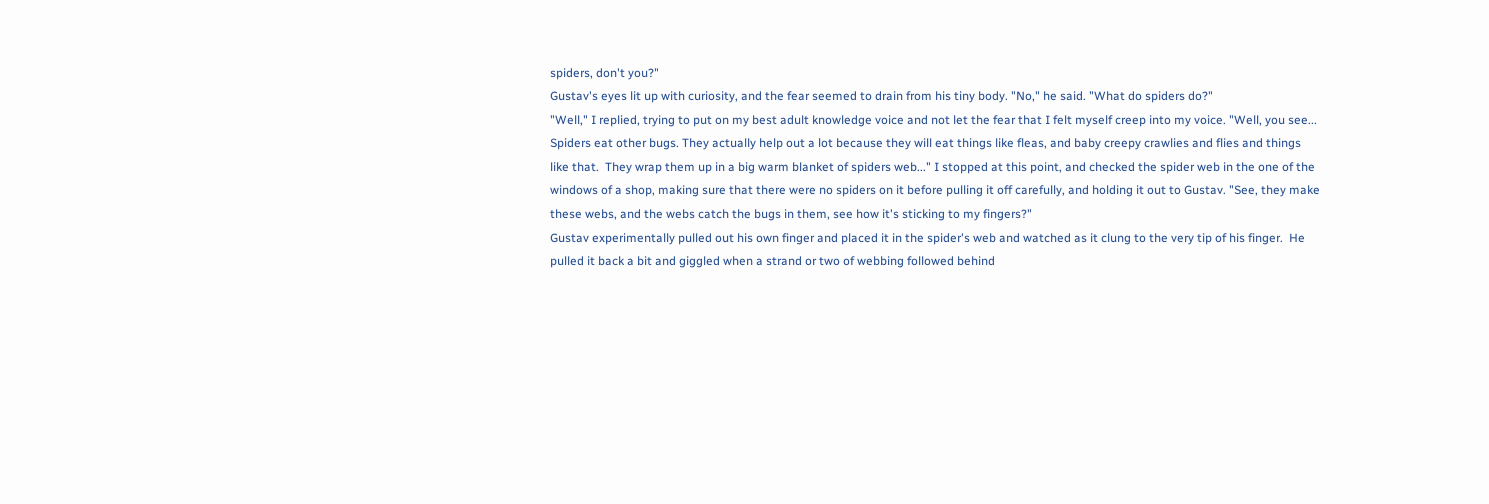spiders, don't you?"
Gustav's eyes lit up with curiosity, and the fear seemed to drain from his tiny body. "No," he said. "What do spiders do?"
"Well," I replied, trying to put on my best adult knowledge voice and not let the fear that I felt myself creep into my voice. "Well, you see... Spiders eat other bugs. They actually help out a lot because they will eat things like fleas, and baby creepy crawlies and flies and things like that.  They wrap them up in a big warm blanket of spiders web..." I stopped at this point, and checked the spider web in the one of the windows of a shop, making sure that there were no spiders on it before pulling it off carefully, and holding it out to Gustav. "See, they make these webs, and the webs catch the bugs in them, see how it's sticking to my fingers?"
Gustav experimentally pulled out his own finger and placed it in the spider's web and watched as it clung to the very tip of his finger.  He pulled it back a bit and giggled when a strand or two of webbing followed behind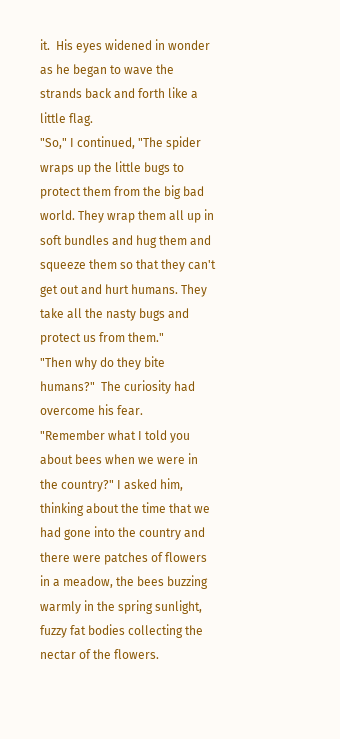it.  His eyes widened in wonder as he began to wave the strands back and forth like a little flag.
"So," I continued, "The spider wraps up the little bugs to protect them from the big bad world. They wrap them all up in soft bundles and hug them and squeeze them so that they can't get out and hurt humans. They take all the nasty bugs and protect us from them."
"Then why do they bite humans?"  The curiosity had overcome his fear.
"Remember what I told you about bees when we were in the country?" I asked him, thinking about the time that we had gone into the country and there were patches of flowers in a meadow, the bees buzzing warmly in the spring sunlight, fuzzy fat bodies collecting the nectar of the flowers.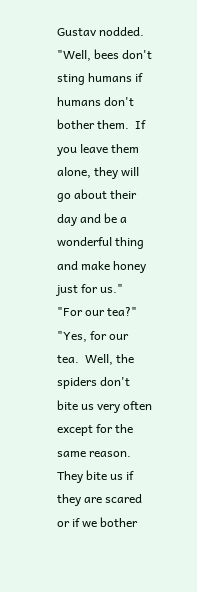Gustav nodded.
"Well, bees don't sting humans if humans don't bother them.  If you leave them alone, they will go about their day and be a wonderful thing and make honey just for us."
"For our tea?"
"Yes, for our tea.  Well, the spiders don't bite us very often except for the same reason.  They bite us if they are scared or if we bother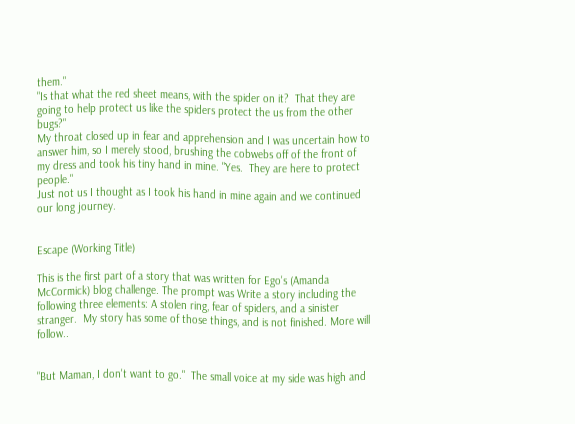them."
"Is that what the red sheet means, with the spider on it?  That they are going to help protect us like the spiders protect the us from the other bugs?"
My throat closed up in fear and apprehension and I was uncertain how to answer him, so I merely stood, brushing the cobwebs off of the front of my dress and took his tiny hand in mine. "Yes.  They are here to protect people."
Just not us I thought as I took his hand in mine again and we continued our long journey.


Escape (Working Title)

This is the first part of a story that was written for Ego's (Amanda McCormick) blog challenge. The prompt was Write a story including the following three elements: A stolen ring, fear of spiders, and a sinister stranger.  My story has some of those things, and is not finished. More will follow..


"But Maman, I don't want to go."  The small voice at my side was high and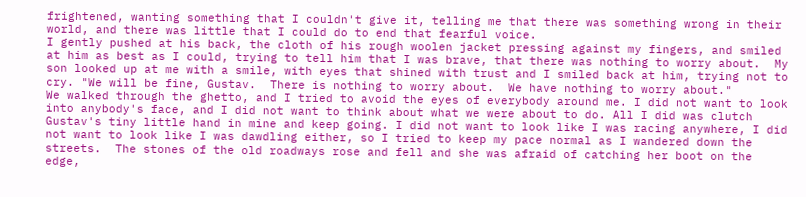frightened, wanting something that I couldn't give it, telling me that there was something wrong in their world, and there was little that I could do to end that fearful voice.
I gently pushed at his back, the cloth of his rough woolen jacket pressing against my fingers, and smiled at him as best as I could, trying to tell him that I was brave, that there was nothing to worry about.  My son looked up at me with a smile, with eyes that shined with trust and I smiled back at him, trying not to cry. "We will be fine, Gustav.  There is nothing to worry about.  We have nothing to worry about."
We walked through the ghetto, and I tried to avoid the eyes of everybody around me. I did not want to look into anybody's face, and I did not want to think about what we were about to do. All I did was clutch Gustav's tiny little hand in mine and keep going. I did not want to look like I was racing anywhere, I did not want to look like I was dawdling either, so I tried to keep my pace normal as I wandered down the streets.  The stones of the old roadways rose and fell and she was afraid of catching her boot on the edge,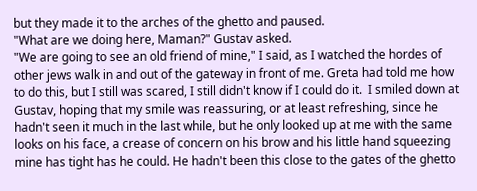but they made it to the arches of the ghetto and paused.
"What are we doing here, Maman?" Gustav asked.
"We are going to see an old friend of mine," I said, as I watched the hordes of other jews walk in and out of the gateway in front of me. Greta had told me how to do this, but I still was scared, I still didn't know if I could do it.  I smiled down at Gustav, hoping that my smile was reassuring, or at least refreshing, since he hadn't seen it much in the last while, but he only looked up at me with the same looks on his face, a crease of concern on his brow and his little hand squeezing mine has tight has he could. He hadn't been this close to the gates of the ghetto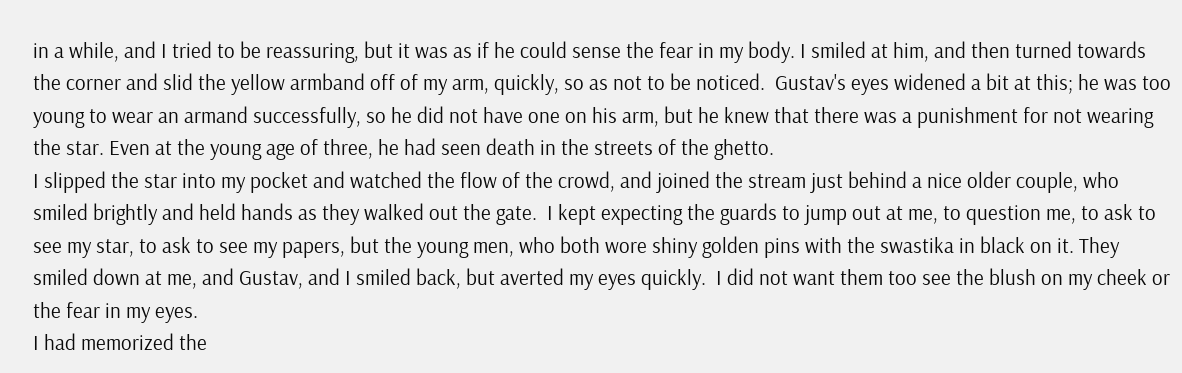in a while, and I tried to be reassuring, but it was as if he could sense the fear in my body. I smiled at him, and then turned towards the corner and slid the yellow armband off of my arm, quickly, so as not to be noticed.  Gustav's eyes widened a bit at this; he was too young to wear an armand successfully, so he did not have one on his arm, but he knew that there was a punishment for not wearing the star. Even at the young age of three, he had seen death in the streets of the ghetto.
I slipped the star into my pocket and watched the flow of the crowd, and joined the stream just behind a nice older couple, who smiled brightly and held hands as they walked out the gate.  I kept expecting the guards to jump out at me, to question me, to ask to see my star, to ask to see my papers, but the young men, who both wore shiny golden pins with the swastika in black on it. They smiled down at me, and Gustav, and I smiled back, but averted my eyes quickly.  I did not want them too see the blush on my cheek or the fear in my eyes.
I had memorized the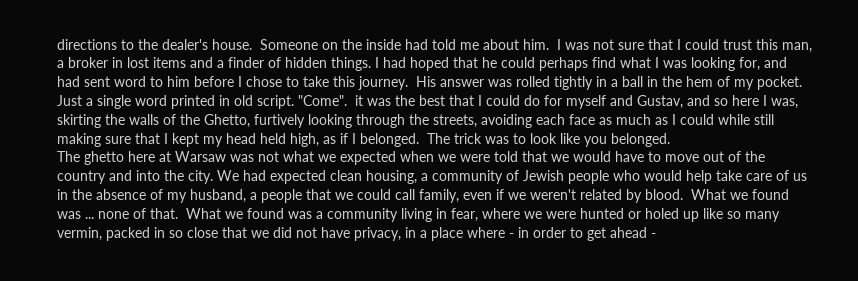directions to the dealer's house.  Someone on the inside had told me about him.  I was not sure that I could trust this man, a broker in lost items and a finder of hidden things. I had hoped that he could perhaps find what I was looking for, and had sent word to him before I chose to take this journey.  His answer was rolled tightly in a ball in the hem of my pocket. Just a single word printed in old script. "Come".  it was the best that I could do for myself and Gustav, and so here I was, skirting the walls of the Ghetto, furtively looking through the streets, avoiding each face as much as I could while still making sure that I kept my head held high, as if I belonged.  The trick was to look like you belonged.
The ghetto here at Warsaw was not what we expected when we were told that we would have to move out of the country and into the city. We had expected clean housing, a community of Jewish people who would help take care of us in the absence of my husband, a people that we could call family, even if we weren't related by blood.  What we found was ... none of that.  What we found was a community living in fear, where we were hunted or holed up like so many vermin, packed in so close that we did not have privacy, in a place where - in order to get ahead -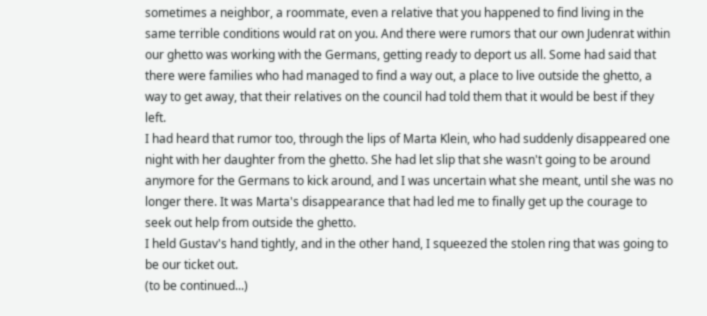sometimes a neighbor, a roommate, even a relative that you happened to find living in the same terrible conditions would rat on you. And there were rumors that our own Judenrat within our ghetto was working with the Germans, getting ready to deport us all. Some had said that there were families who had managed to find a way out, a place to live outside the ghetto, a way to get away, that their relatives on the council had told them that it would be best if they left.
I had heard that rumor too, through the lips of Marta Klein, who had suddenly disappeared one night with her daughter from the ghetto. She had let slip that she wasn't going to be around anymore for the Germans to kick around, and I was uncertain what she meant, until she was no longer there. It was Marta's disappearance that had led me to finally get up the courage to seek out help from outside the ghetto.
I held Gustav's hand tightly, and in the other hand, I squeezed the stolen ring that was going to be our ticket out.
(to be continued...)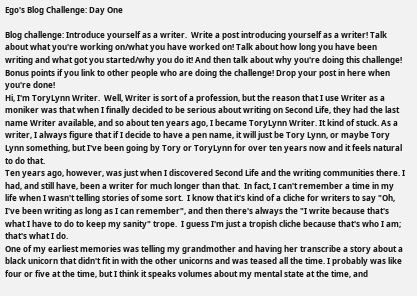Ego's Blog Challenge: Day One

Blog challenge: Introduce yourself as a writer.  Write a post introducing yourself as a writer! Talk about what you're working on/what you have worked on! Talk about how long you have been writing and what got you started/why you do it! And then talk about why you're doing this challenge! Bonus points if you link to other people who are doing the challenge! Drop your post in here when you're done!
Hi, I'm ToryLynn Writer.  Well, Writer is sort of a profession, but the reason that I use Writer as a moniker was that when I finally decided to be serious about writing on Second Life, they had the last name Writer available, and so about ten years ago, I became ToryLynn Writer. It kind of stuck. As a writer, I always figure that if I decide to have a pen name, it will just be Tory Lynn, or maybe Tory Lynn something, but I've been going by Tory or ToryLynn for over ten years now and it feels natural to do that.
Ten years ago, however, was just when I discovered Second Life and the writing communities there. I had, and still have, been a writer for much longer than that.  In fact, I can't remember a time in my life when I wasn't telling stories of some sort.  I know that it's kind of a cliche for writers to say "Oh, I've been writing as long as I can remember", and then there's always the "I write because that's what I have to do to keep my sanity" trope.  I guess I'm just a tropish cliche because that's who I am; that's what I do.
One of my earliest memories was telling my grandmother and having her transcribe a story about a black unicorn that didn't fit in with the other unicorns and was teased all the time. I probably was like four or five at the time, but I think it speaks volumes about my mental state at the time, and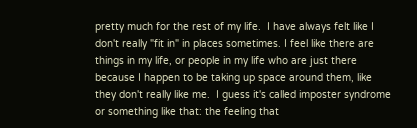pretty much for the rest of my life.  I have always felt like I don't really "fit in" in places sometimes. I feel like there are things in my life, or people in my life who are just there because I happen to be taking up space around them, like they don't really like me.  I guess it's called imposter syndrome or something like that: the feeling that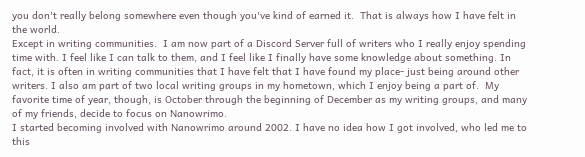you don't really belong somewhere even though you've kind of earned it.  That is always how I have felt in the world.
Except in writing communities.  I am now part of a Discord Server full of writers who I really enjoy spending time with. I feel like I can talk to them, and I feel like I finally have some knowledge about something. In fact, it is often in writing communities that I have felt that I have found my place- just being around other writers. I also am part of two local writing groups in my hometown, which I enjoy being a part of.  My favorite time of year, though, is October through the beginning of December as my writing groups, and many of my friends, decide to focus on Nanowrimo.
I started becoming involved with Nanowrimo around 2002. I have no idea how I got involved, who led me to this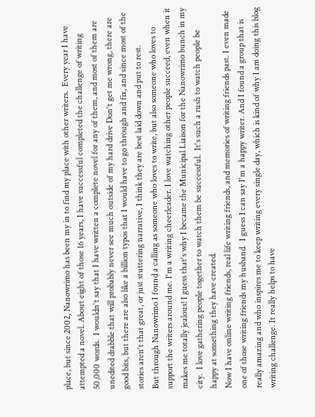place, but since 2002, Nanowrimo has been my in to find my place with other writers.  Every year I have attempted a novel. About eight of those 16 years, I have successful completed the challenge of writing 50,000 words.  I wouldn't say that I have written a complete novel for any of them, and most of them are unedited drabble that will probably never see much outside of my hard drive Don't get me wrong, there are good bits, but there are also like a billion typos that I would have to go through and fix, and since most of the stories aren't that great, or just stuttering narrative, I think they are best laid down and put to rest.
But through Nanowrimo I found a calling as someone who loves to write, but also someone who loves to support the writers around me. I'm a writing cheerleader. I love watching other people succeed, even when it makes me totally jealous! I guess that's why I became the Municipal Liaison for the Nanowrimo bunch in my city.  I love gathering people together to watch them be successful.  It's such a rush to watch people be happy at something they have created.
Now I have online writing friends, real life writing friends, and memories of writing friends past. I even made one of those writing friends my husband.  I guess I can say I'm a happy writer. And I found a group that is really amazing and who inspires me to keep writing every single day, which is kind of why I am doing this blog writing challenge. It really helps to have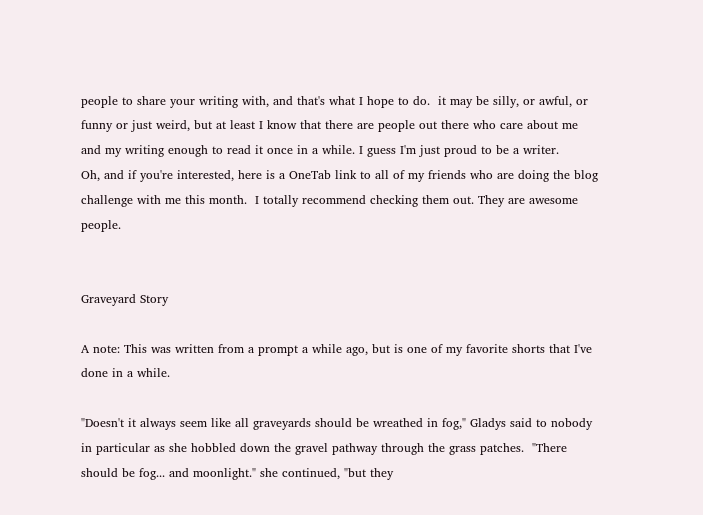people to share your writing with, and that's what I hope to do.  it may be silly, or awful, or funny or just weird, but at least I know that there are people out there who care about me and my writing enough to read it once in a while. I guess I'm just proud to be a writer.
Oh, and if you're interested, here is a OneTab link to all of my friends who are doing the blog challenge with me this month.  I totally recommend checking them out. They are awesome people.


Graveyard Story

A note: This was written from a prompt a while ago, but is one of my favorite shorts that I've done in a while.

"Doesn't it always seem like all graveyards should be wreathed in fog," Gladys said to nobody in particular as she hobbled down the gravel pathway through the grass patches.  "There should be fog... and moonlight." she continued, "but they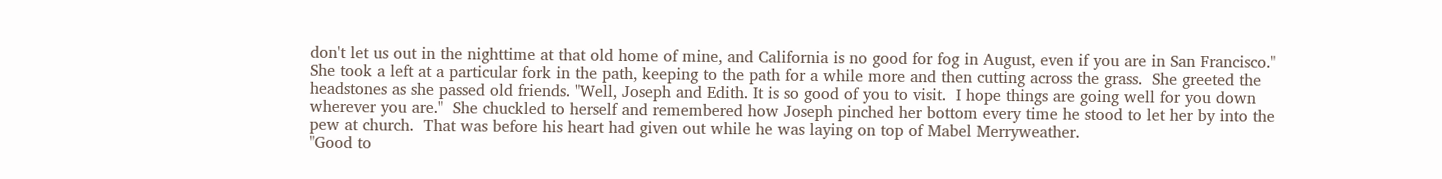don't let us out in the nighttime at that old home of mine, and California is no good for fog in August, even if you are in San Francisco."
She took a left at a particular fork in the path, keeping to the path for a while more and then cutting across the grass.  She greeted the headstones as she passed old friends. "Well, Joseph and Edith. It is so good of you to visit.  I hope things are going well for you down wherever you are."  She chuckled to herself and remembered how Joseph pinched her bottom every time he stood to let her by into the pew at church.  That was before his heart had given out while he was laying on top of Mabel Merryweather.
"Good to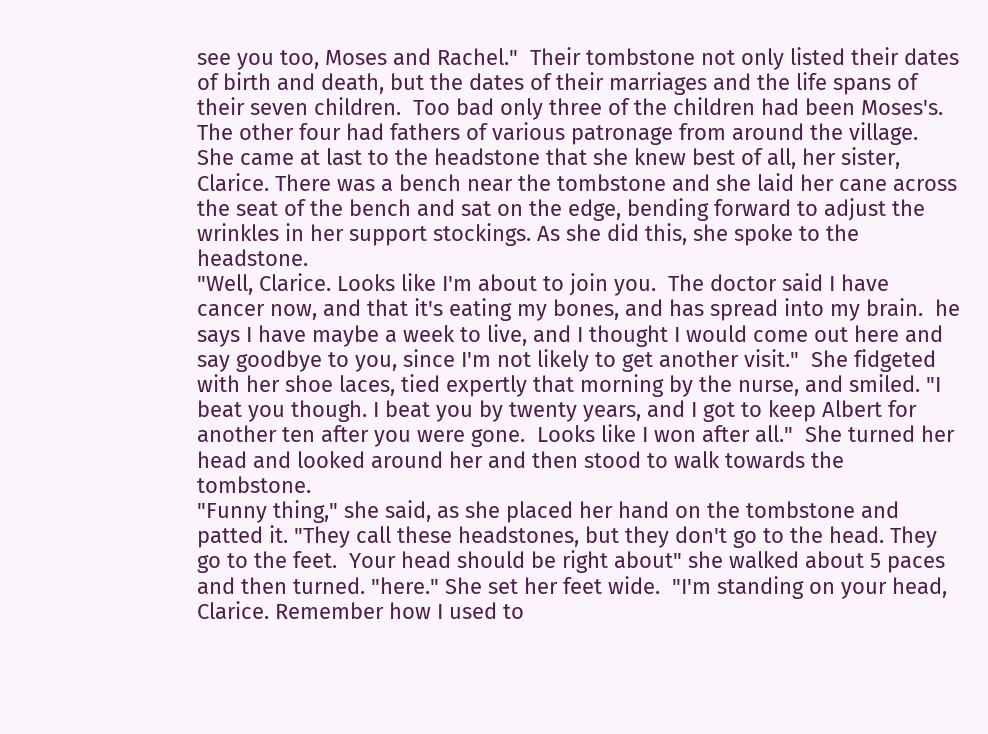see you too, Moses and Rachel."  Their tombstone not only listed their dates of birth and death, but the dates of their marriages and the life spans of their seven children.  Too bad only three of the children had been Moses's.  The other four had fathers of various patronage from around the village.
She came at last to the headstone that she knew best of all, her sister, Clarice. There was a bench near the tombstone and she laid her cane across the seat of the bench and sat on the edge, bending forward to adjust the wrinkles in her support stockings. As she did this, she spoke to the headstone.
"Well, Clarice. Looks like I'm about to join you.  The doctor said I have cancer now, and that it's eating my bones, and has spread into my brain.  he says I have maybe a week to live, and I thought I would come out here and say goodbye to you, since I'm not likely to get another visit."  She fidgeted with her shoe laces, tied expertly that morning by the nurse, and smiled. "I beat you though. I beat you by twenty years, and I got to keep Albert for another ten after you were gone.  Looks like I won after all."  She turned her head and looked around her and then stood to walk towards the tombstone.
"Funny thing," she said, as she placed her hand on the tombstone and patted it. "They call these headstones, but they don't go to the head. They go to the feet.  Your head should be right about" she walked about 5 paces and then turned. "here." She set her feet wide.  "I'm standing on your head, Clarice. Remember how I used to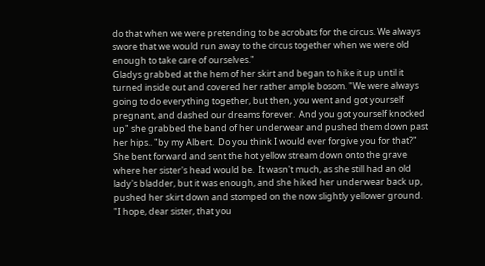do that when we were pretending to be acrobats for the circus. We always swore that we would run away to the circus together when we were old enough to take care of ourselves."
Gladys grabbed at the hem of her skirt and began to hike it up until it turned inside out and covered her rather ample bosom. "We were always going to do everything together, but then, you went and got yourself pregnant, and dashed our dreams forever.  And you got yourself knocked up" she grabbed the band of her underwear and pushed them down past her hips.. "by my Albert.  Do you think I would ever forgive you for that?"
She bent forward and sent the hot yellow stream down onto the grave where her sister's head would be.  It wasn't much, as she still had an old lady's bladder, but it was enough, and she hiked her underwear back up, pushed her skirt down and stomped on the now slightly yellower ground.
"I hope, dear sister, that you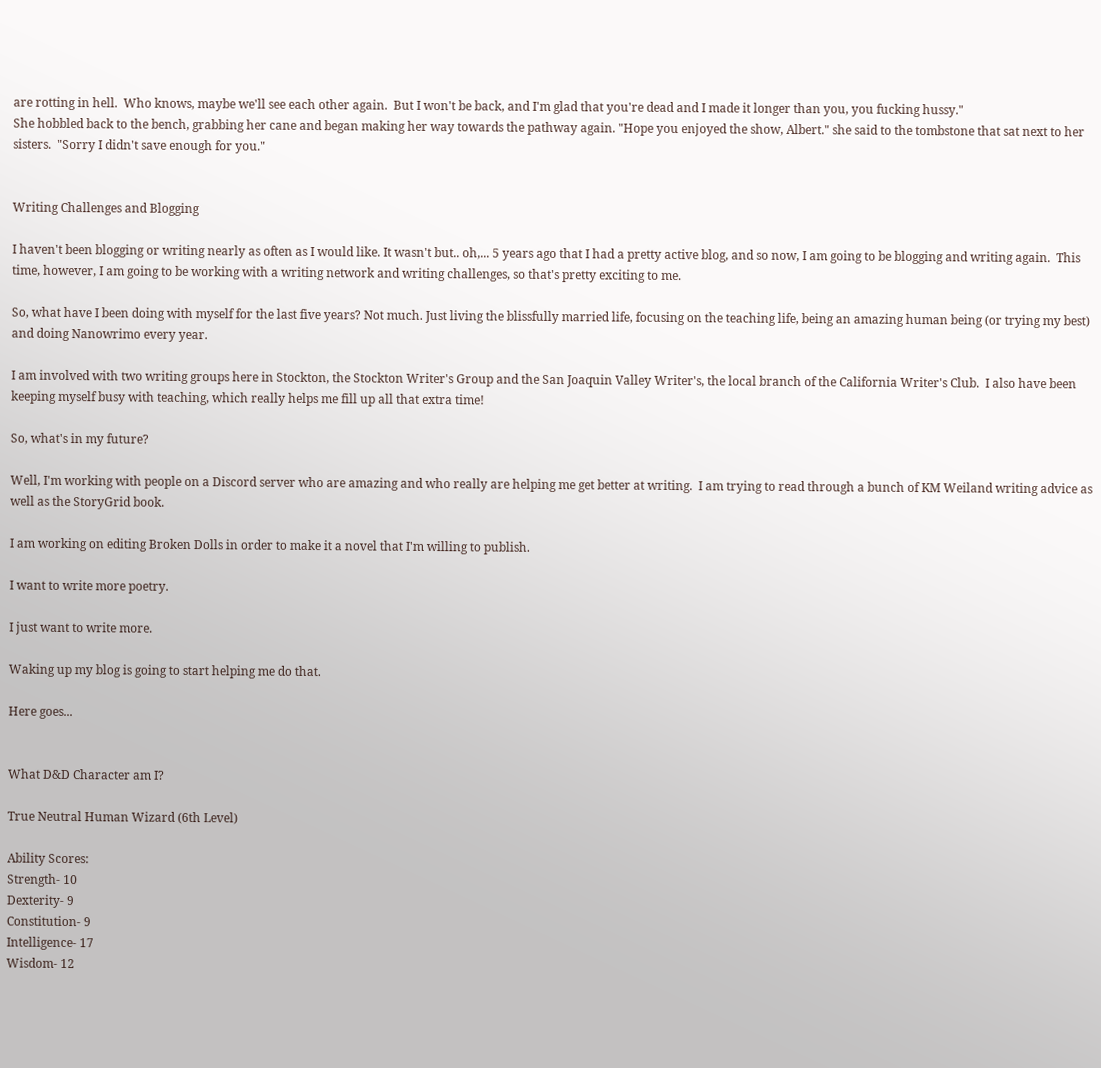are rotting in hell.  Who knows, maybe we'll see each other again.  But I won't be back, and I'm glad that you're dead and I made it longer than you, you fucking hussy."
She hobbled back to the bench, grabbing her cane and began making her way towards the pathway again. "Hope you enjoyed the show, Albert." she said to the tombstone that sat next to her sisters.  "Sorry I didn't save enough for you."


Writing Challenges and Blogging

I haven't been blogging or writing nearly as often as I would like. It wasn't but.. oh,... 5 years ago that I had a pretty active blog, and so now, I am going to be blogging and writing again.  This time, however, I am going to be working with a writing network and writing challenges, so that's pretty exciting to me.

So, what have I been doing with myself for the last five years? Not much. Just living the blissfully married life, focusing on the teaching life, being an amazing human being (or trying my best) and doing Nanowrimo every year.

I am involved with two writing groups here in Stockton, the Stockton Writer's Group and the San Joaquin Valley Writer's, the local branch of the California Writer's Club.  I also have been keeping myself busy with teaching, which really helps me fill up all that extra time!

So, what's in my future?

Well, I'm working with people on a Discord server who are amazing and who really are helping me get better at writing.  I am trying to read through a bunch of KM Weiland writing advice as well as the StoryGrid book.

I am working on editing Broken Dolls in order to make it a novel that I'm willing to publish.

I want to write more poetry.

I just want to write more.

Waking up my blog is going to start helping me do that.

Here goes...


What D&D Character am I?

True Neutral Human Wizard (6th Level)

Ability Scores:
Strength- 10
Dexterity- 9
Constitution- 9
Intelligence- 17
Wisdom- 12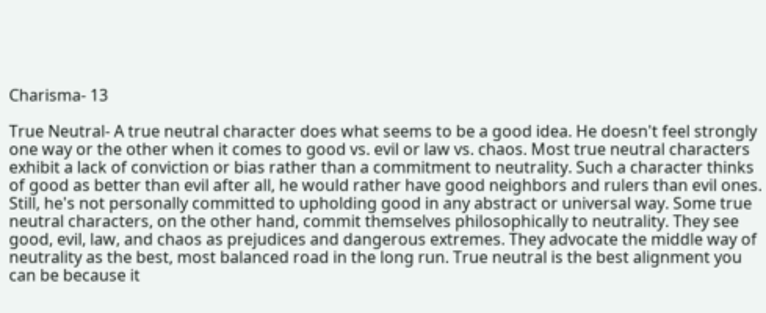Charisma- 13

True Neutral- A true neutral character does what seems to be a good idea. He doesn't feel strongly one way or the other when it comes to good vs. evil or law vs. chaos. Most true neutral characters exhibit a lack of conviction or bias rather than a commitment to neutrality. Such a character thinks of good as better than evil after all, he would rather have good neighbors and rulers than evil ones. Still, he's not personally committed to upholding good in any abstract or universal way. Some true neutral characters, on the other hand, commit themselves philosophically to neutrality. They see good, evil, law, and chaos as prejudices and dangerous extremes. They advocate the middle way of neutrality as the best, most balanced road in the long run. True neutral is the best alignment you can be because it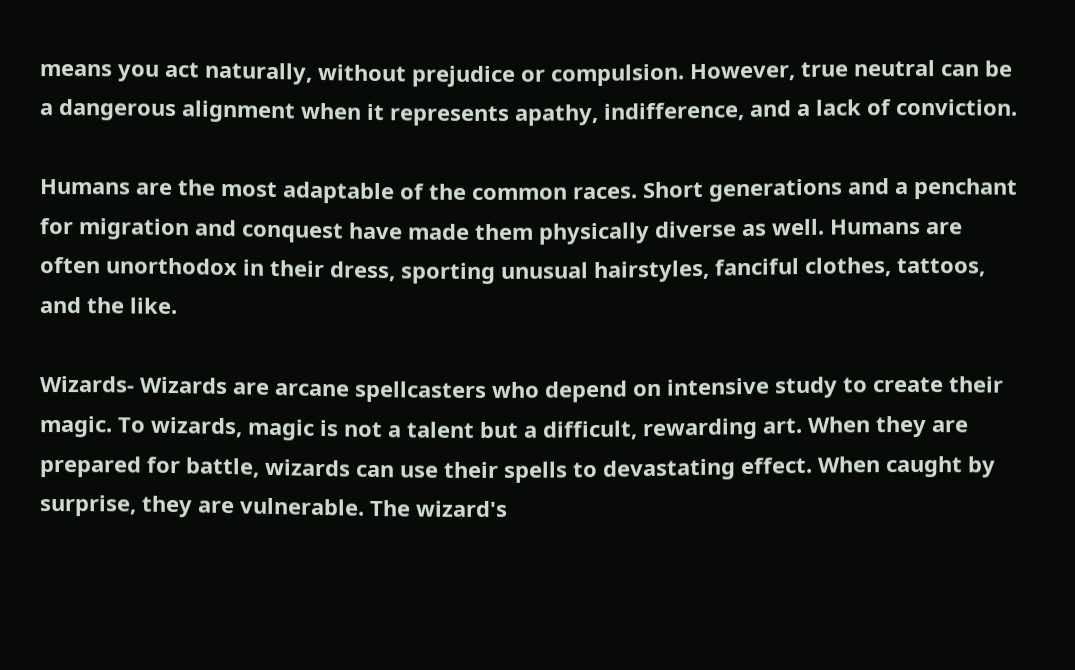means you act naturally, without prejudice or compulsion. However, true neutral can be a dangerous alignment when it represents apathy, indifference, and a lack of conviction.

Humans are the most adaptable of the common races. Short generations and a penchant for migration and conquest have made them physically diverse as well. Humans are often unorthodox in their dress, sporting unusual hairstyles, fanciful clothes, tattoos, and the like.

Wizards- Wizards are arcane spellcasters who depend on intensive study to create their magic. To wizards, magic is not a talent but a difficult, rewarding art. When they are prepared for battle, wizards can use their spells to devastating effect. When caught by surprise, they are vulnerable. The wizard's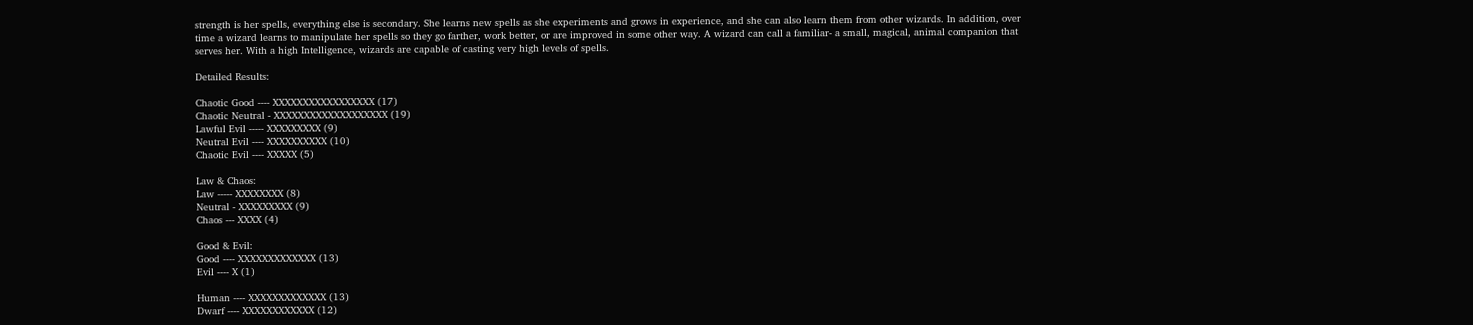strength is her spells, everything else is secondary. She learns new spells as she experiments and grows in experience, and she can also learn them from other wizards. In addition, over time a wizard learns to manipulate her spells so they go farther, work better, or are improved in some other way. A wizard can call a familiar- a small, magical, animal companion that serves her. With a high Intelligence, wizards are capable of casting very high levels of spells.

Detailed Results:

Chaotic Good ---- XXXXXXXXXXXXXXXXX (17)
Chaotic Neutral - XXXXXXXXXXXXXXXXXXX (19)
Lawful Evil ----- XXXXXXXXX (9)
Neutral Evil ---- XXXXXXXXXX (10)
Chaotic Evil ---- XXXXX (5)

Law & Chaos:
Law ----- XXXXXXXX (8)
Neutral - XXXXXXXXX (9)
Chaos --- XXXX (4)

Good & Evil:
Good ---- XXXXXXXXXXXXX (13)
Evil ---- X (1)

Human ---- XXXXXXXXXXXXX (13)
Dwarf ---- XXXXXXXXXXXX (12)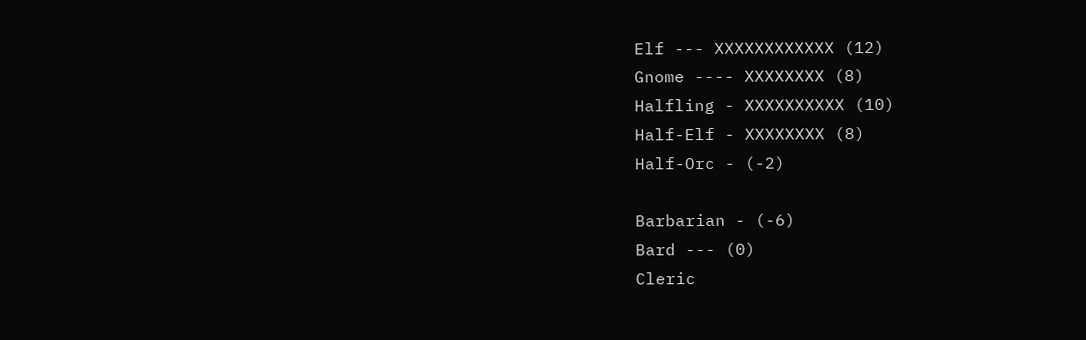Elf --- XXXXXXXXXXXX (12)
Gnome ---- XXXXXXXX (8)
Halfling - XXXXXXXXXX (10)
Half-Elf - XXXXXXXX (8)
Half-Orc - (-2)

Barbarian - (-6)
Bard --- (0)
Cleric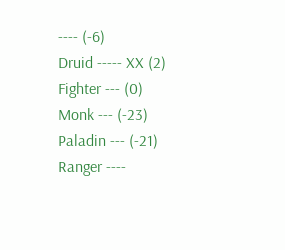---- (-6)
Druid ----- XX (2)
Fighter --- (0)
Monk --- (-23)
Paladin --- (-21)
Ranger ----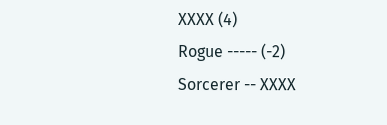XXXX (4)
Rogue ----- (-2)
Sorcerer -- XXXX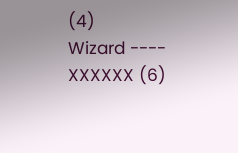(4)
Wizard ---- XXXXXX (6)